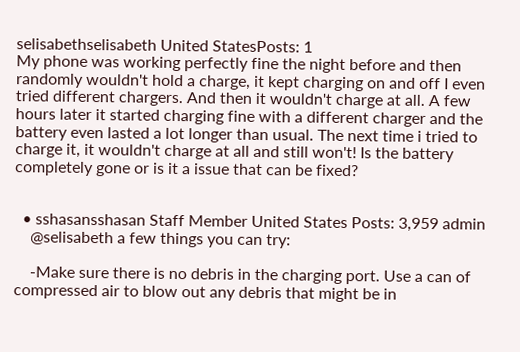selisabethselisabeth United StatesPosts: 1
My phone was working perfectly fine the night before and then randomly wouldn't hold a charge, it kept charging on and off I even tried different chargers. And then it wouldn't charge at all. A few hours later it started charging fine with a different charger and the battery even lasted a lot longer than usual. The next time i tried to charge it, it wouldn't charge at all and still won't! Is the battery completely gone or is it a issue that can be fixed?


  • sshasansshasan Staff Member United States Posts: 3,959 admin
    @selisabeth a few things you can try:

    -Make sure there is no debris in the charging port. Use a can of compressed air to blow out any debris that might be in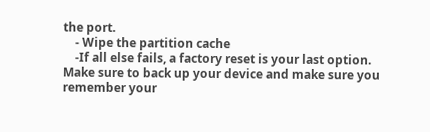the port.
    - Wipe the partition cache
    -If all else fails, a factory reset is your last option. Make sure to back up your device and make sure you remember your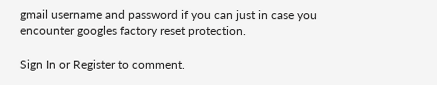gmail username and password if you can just in case you encounter googles factory reset protection.

Sign In or Register to comment.